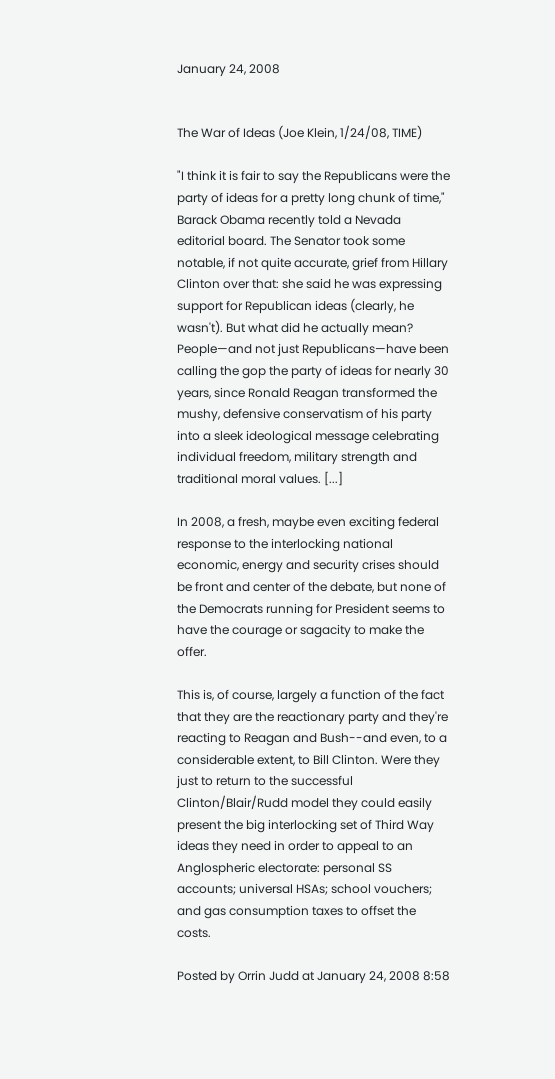January 24, 2008


The War of Ideas (Joe Klein, 1/24/08, TIME)

"I think it is fair to say the Republicans were the party of ideas for a pretty long chunk of time," Barack Obama recently told a Nevada editorial board. The Senator took some notable, if not quite accurate, grief from Hillary Clinton over that: she said he was expressing support for Republican ideas (clearly, he wasn't). But what did he actually mean? People—and not just Republicans—have been calling the gop the party of ideas for nearly 30 years, since Ronald Reagan transformed the mushy, defensive conservatism of his party into a sleek ideological message celebrating individual freedom, military strength and traditional moral values. [...]

In 2008, a fresh, maybe even exciting federal response to the interlocking national economic, energy and security crises should be front and center of the debate, but none of the Democrats running for President seems to have the courage or sagacity to make the offer.

This is, of course, largely a function of the fact that they are the reactionary party and they're reacting to Reagan and Bush--and even, to a considerable extent, to Bill Clinton. Were they just to return to the successful Clinton/Blair/Rudd model they could easily present the big interlocking set of Third Way ideas they need in order to appeal to an Anglospheric electorate: personal SS accounts; universal HSAs; school vouchers; and gas consumption taxes to offset the costs.

Posted by Orrin Judd at January 24, 2008 8:58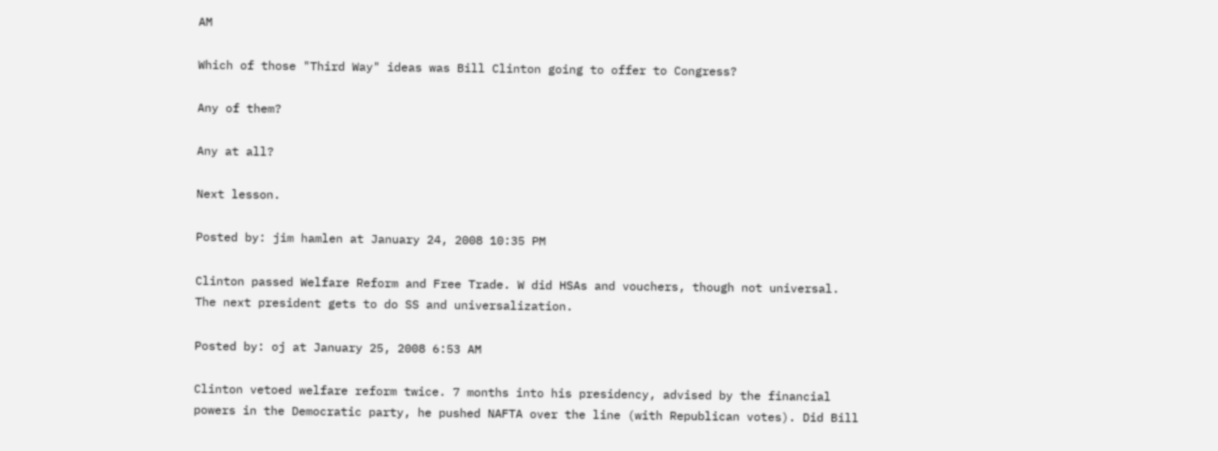AM

Which of those "Third Way" ideas was Bill Clinton going to offer to Congress?

Any of them?

Any at all?

Next lesson.

Posted by: jim hamlen at January 24, 2008 10:35 PM

Clinton passed Welfare Reform and Free Trade. W did HSAs and vouchers, though not universal. The next president gets to do SS and universalization.

Posted by: oj at January 25, 2008 6:53 AM

Clinton vetoed welfare reform twice. 7 months into his presidency, advised by the financial powers in the Democratic party, he pushed NAFTA over the line (with Republican votes). Did Bill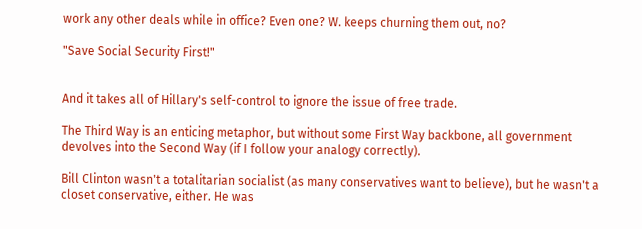work any other deals while in office? Even one? W. keeps churning them out, no?

"Save Social Security First!"


And it takes all of Hillary's self-control to ignore the issue of free trade.

The Third Way is an enticing metaphor, but without some First Way backbone, all government devolves into the Second Way (if I follow your analogy correctly).

Bill Clinton wasn't a totalitarian socialist (as many conservatives want to believe), but he wasn't a closet conservative, either. He was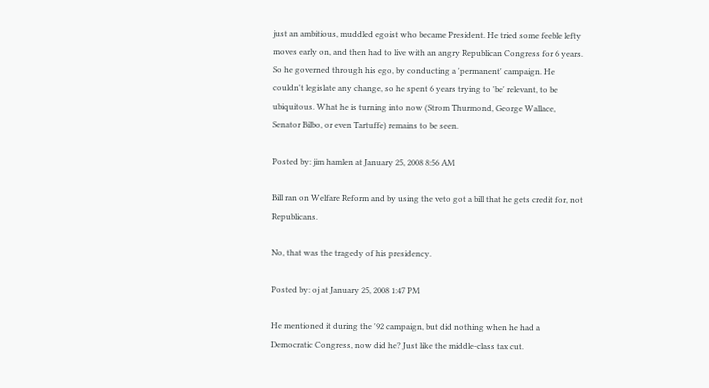just an ambitious, muddled egoist who became President. He tried some feeble lefty moves early on, and then had to live with an angry Republican Congress for 6 years. So he governed through his ego, by conducting a 'permanent' campaign. He couldn't legislate any change, so he spent 6 years trying to 'be' relevant, to be ubiquitous. What he is turning into now (Strom Thurmond, George Wallace, Senator Bilbo, or even Tartuffe) remains to be seen.

Posted by: jim hamlen at January 25, 2008 8:56 AM

Bill ran on Welfare Reform and by using the veto got a bill that he gets credit for, not Republicans.

No, that was the tragedy of his presidency.

Posted by: oj at January 25, 2008 1:47 PM

He mentioned it during the '92 campaign, but did nothing when he had a Democratic Congress, now did he? Just like the middle-class tax cut.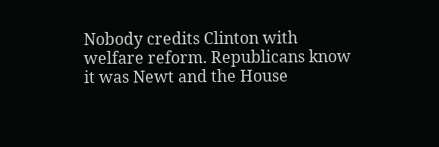Nobody credits Clinton with welfare reform. Republicans know it was Newt and the House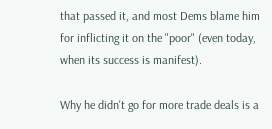that passed it, and most Dems blame him for inflicting it on the "poor" (even today, when its success is manifest).

Why he didn't go for more trade deals is a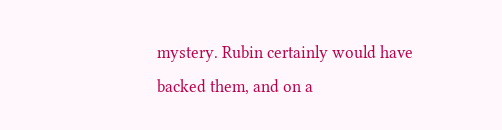mystery. Rubin certainly would have backed them, and on a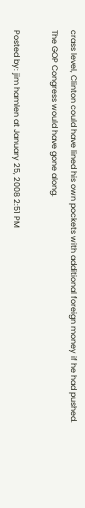crass level, Clinton could have lined his own pockets with additional foreign money if he had pushed. The GOP Congress would have gone along.

Posted by: jim hamlen at January 25, 2008 2:51 PM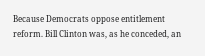Because Democrats oppose entitlement reform. Bill Clinton was, as he conceded, an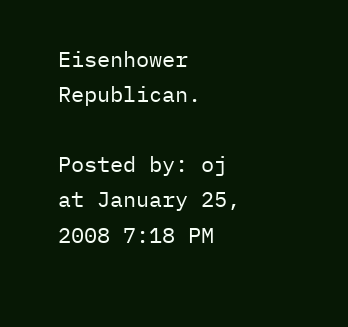Eisenhower Republican.

Posted by: oj at January 25, 2008 7:18 PM